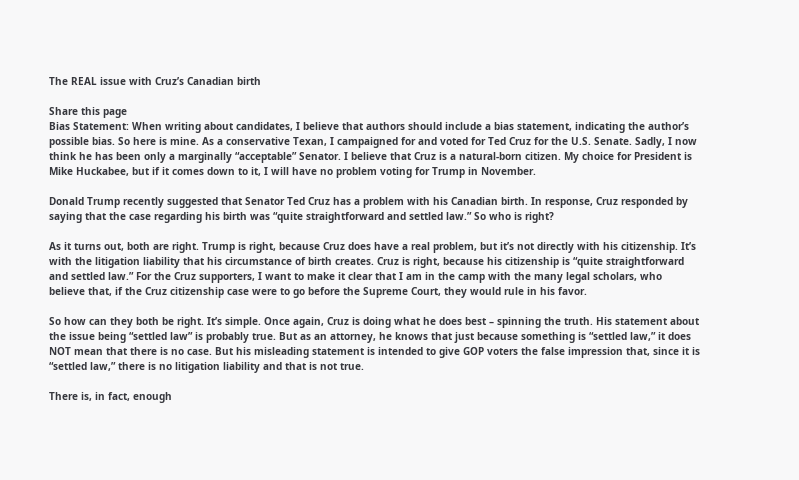The REAL issue with Cruz’s Canadian birth

Share this page
Bias Statement: When writing about candidates, I believe that authors should include a bias statement, indicating the author’s possible bias. So here is mine. As a conservative Texan, I campaigned for and voted for Ted Cruz for the U.S. Senate. Sadly, I now think he has been only a marginally “acceptable” Senator. I believe that Cruz is a natural-born citizen. My choice for President is Mike Huckabee, but if it comes down to it, I will have no problem voting for Trump in November.

Donald Trump recently suggested that Senator Ted Cruz has a problem with his Canadian birth. In response, Cruz responded by saying that the case regarding his birth was “quite straightforward and settled law.” So who is right?

As it turns out, both are right. Trump is right, because Cruz does have a real problem, but it’s not directly with his citizenship. It’s with the litigation liability that his circumstance of birth creates. Cruz is right, because his citizenship is “quite straightforward and settled law.” For the Cruz supporters, I want to make it clear that I am in the camp with the many legal scholars, who believe that, if the Cruz citizenship case were to go before the Supreme Court, they would rule in his favor.

So how can they both be right. It’s simple. Once again, Cruz is doing what he does best – spinning the truth. His statement about the issue being “settled law” is probably true. But as an attorney, he knows that just because something is “settled law,” it does NOT mean that there is no case. But his misleading statement is intended to give GOP voters the false impression that, since it is “settled law,” there is no litigation liability and that is not true.

There is, in fact, enough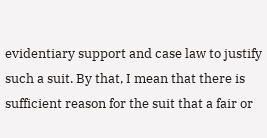evidentiary support and case law to justify such a suit. By that, I mean that there is sufficient reason for the suit that a fair or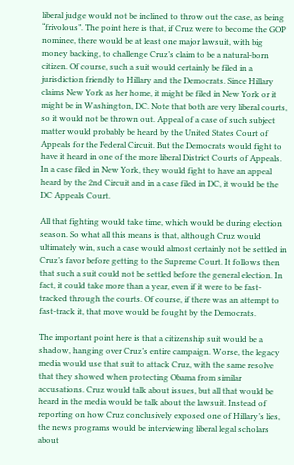liberal judge would not be inclined to throw out the case, as being “frivolous”. The point here is that, if Cruz were to become the GOP nominee, there would be at least one major lawsuit, with big money backing, to challenge Cruz’s claim to be a natural-born citizen. Of course, such a suit would certainly be filed in a jurisdiction friendly to Hillary and the Democrats. Since Hillary claims New York as her home, it might be filed in New York or it might be in Washington, DC. Note that both are very liberal courts, so it would not be thrown out. Appeal of a case of such subject matter would probably be heard by the United States Court of Appeals for the Federal Circuit. But the Democrats would fight to have it heard in one of the more liberal District Courts of Appeals. In a case filed in New York, they would fight to have an appeal heard by the 2nd Circuit and in a case filed in DC, it would be the DC Appeals Court.

All that fighting would take time, which would be during election season. So what all this means is that, although Cruz would ultimately win, such a case would almost certainly not be settled in Cruz’s favor before getting to the Supreme Court. It follows then that such a suit could not be settled before the general election. In fact, it could take more than a year, even if it were to be fast-tracked through the courts. Of course, if there was an attempt to fast-track it, that move would be fought by the Democrats.

The important point here is that a citizenship suit would be a shadow, hanging over Cruz’s entire campaign. Worse, the legacy media would use that suit to attack Cruz, with the same resolve that they showed when protecting Obama from similar accusations. Cruz would talk about issues, but all that would be heard in the media would be talk about the lawsuit. Instead of reporting on how Cruz conclusively exposed one of Hillary’s lies, the news programs would be interviewing liberal legal scholars about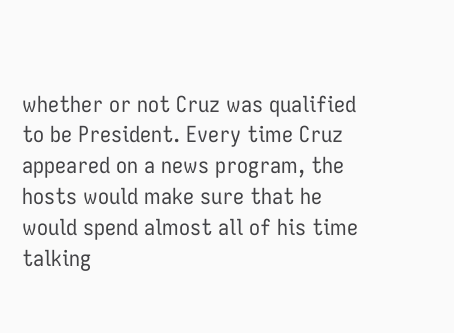whether or not Cruz was qualified to be President. Every time Cruz appeared on a news program, the hosts would make sure that he would spend almost all of his time talking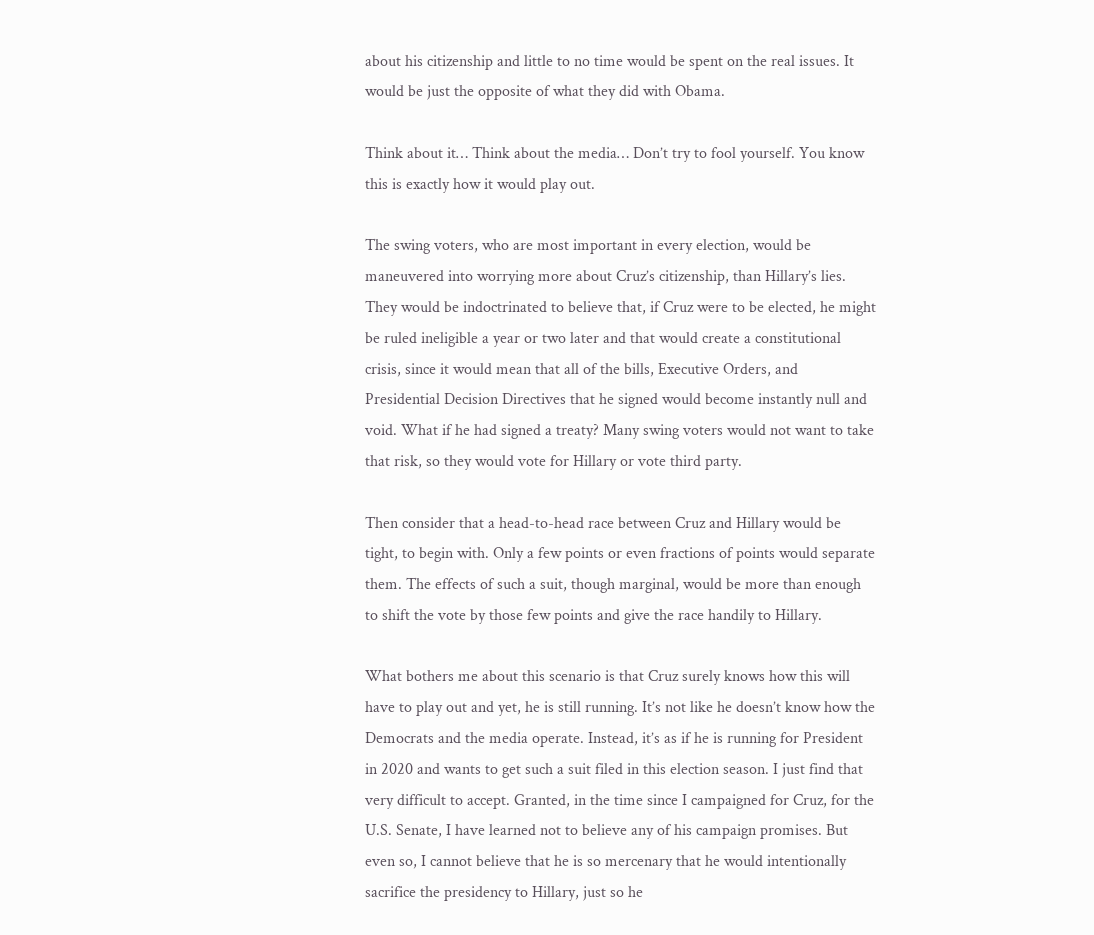about his citizenship and little to no time would be spent on the real issues. It would be just the opposite of what they did with Obama.

Think about it… Think about the media… Don’t try to fool yourself. You know this is exactly how it would play out.

The swing voters, who are most important in every election, would be maneuvered into worrying more about Cruz’s citizenship, than Hillary’s lies. They would be indoctrinated to believe that, if Cruz were to be elected, he might be ruled ineligible a year or two later and that would create a constitutional crisis, since it would mean that all of the bills, Executive Orders, and Presidential Decision Directives that he signed would become instantly null and void. What if he had signed a treaty? Many swing voters would not want to take that risk, so they would vote for Hillary or vote third party.

Then consider that a head-to-head race between Cruz and Hillary would be tight, to begin with. Only a few points or even fractions of points would separate them. The effects of such a suit, though marginal, would be more than enough to shift the vote by those few points and give the race handily to Hillary.

What bothers me about this scenario is that Cruz surely knows how this will have to play out and yet, he is still running. It’s not like he doesn’t know how the Democrats and the media operate. Instead, it’s as if he is running for President in 2020 and wants to get such a suit filed in this election season. I just find that very difficult to accept. Granted, in the time since I campaigned for Cruz, for the U.S. Senate, I have learned not to believe any of his campaign promises. But even so, I cannot believe that he is so mercenary that he would intentionally sacrifice the presidency to Hillary, just so he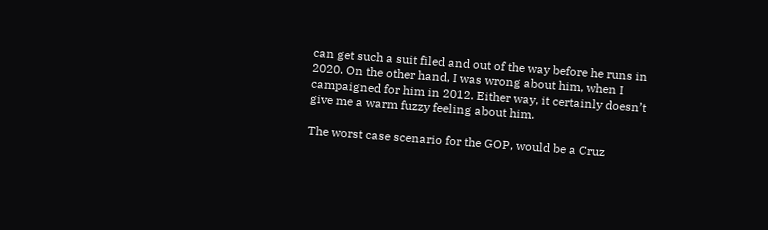can get such a suit filed and out of the way before he runs in 2020. On the other hand, I was wrong about him, when I campaigned for him in 2012. Either way, it certainly doesn’t give me a warm fuzzy feeling about him.

The worst case scenario for the GOP, would be a Cruz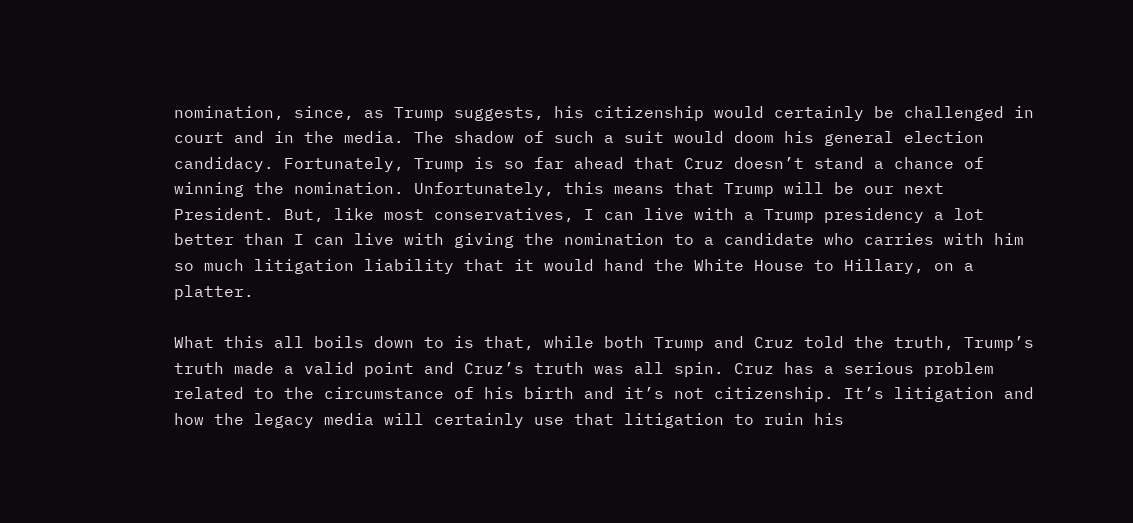nomination, since, as Trump suggests, his citizenship would certainly be challenged in court and in the media. The shadow of such a suit would doom his general election candidacy. Fortunately, Trump is so far ahead that Cruz doesn’t stand a chance of winning the nomination. Unfortunately, this means that Trump will be our next President. But, like most conservatives, I can live with a Trump presidency a lot better than I can live with giving the nomination to a candidate who carries with him so much litigation liability that it would hand the White House to Hillary, on a platter.

What this all boils down to is that, while both Trump and Cruz told the truth, Trump’s truth made a valid point and Cruz’s truth was all spin. Cruz has a serious problem related to the circumstance of his birth and it’s not citizenship. It’s litigation and how the legacy media will certainly use that litigation to ruin his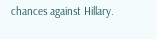chances against Hillary.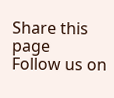Share this page
Follow us on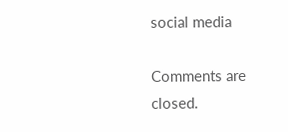social media

Comments are closed.